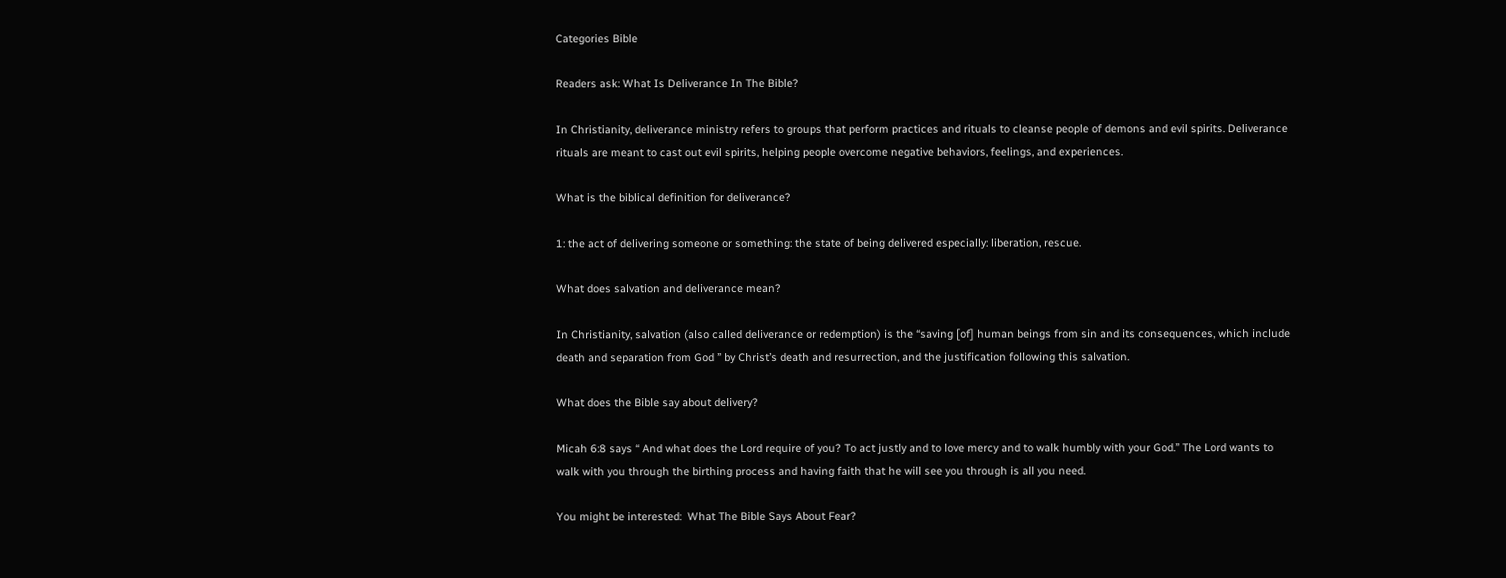Categories Bible

Readers ask: What Is Deliverance In The Bible?

In Christianity, deliverance ministry refers to groups that perform practices and rituals to cleanse people of demons and evil spirits. Deliverance rituals are meant to cast out evil spirits, helping people overcome negative behaviors, feelings, and experiences.

What is the biblical definition for deliverance?

1: the act of delivering someone or something: the state of being delivered especially: liberation, rescue.

What does salvation and deliverance mean?

In Christianity, salvation (also called deliverance or redemption) is the “saving [of] human beings from sin and its consequences, which include death and separation from God ” by Christ’s death and resurrection, and the justification following this salvation.

What does the Bible say about delivery?

Micah 6:8 says “ And what does the Lord require of you? To act justly and to love mercy and to walk humbly with your God.” The Lord wants to walk with you through the birthing process and having faith that he will see you through is all you need.

You might be interested:  What The Bible Says About Fear?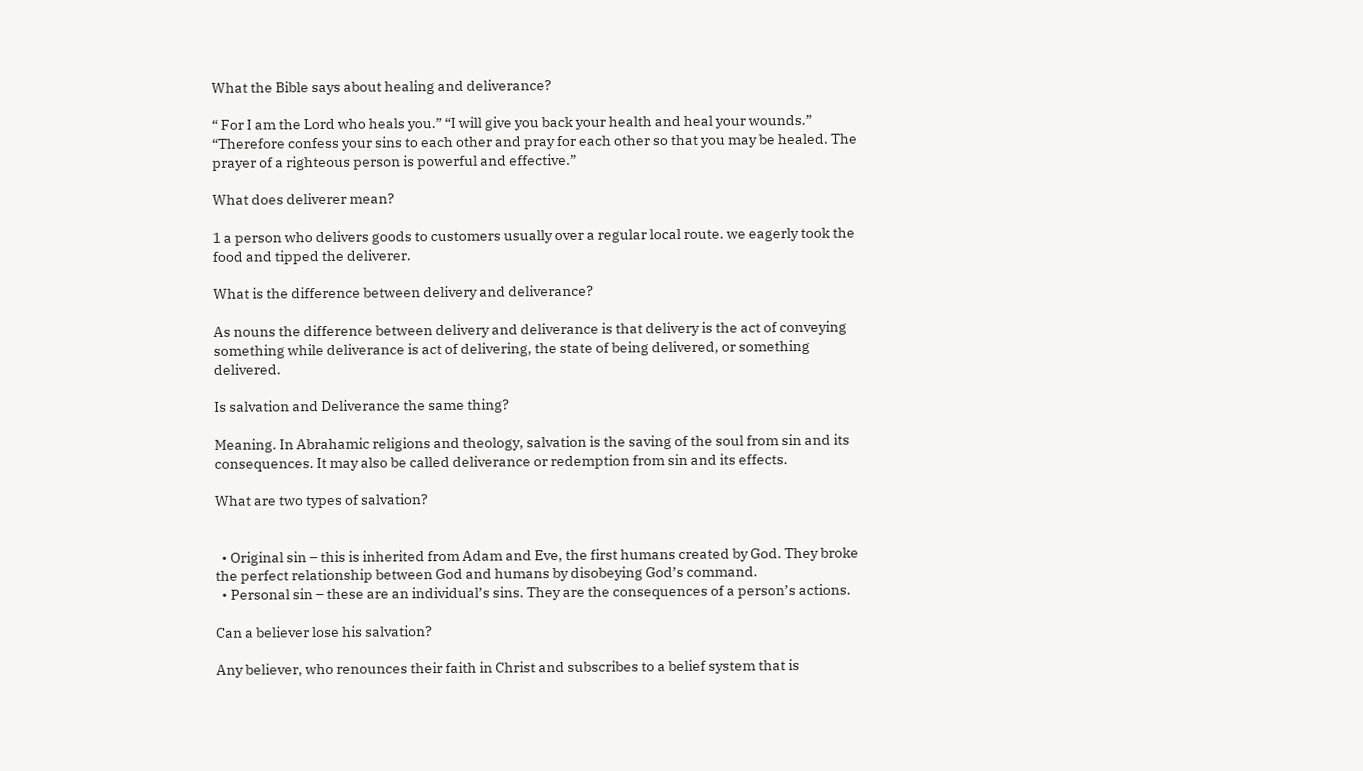What the Bible says about healing and deliverance?

“ For I am the Lord who heals you.” “I will give you back your health and heal your wounds.” “Therefore confess your sins to each other and pray for each other so that you may be healed. The prayer of a righteous person is powerful and effective.”

What does deliverer mean?

1 a person who delivers goods to customers usually over a regular local route. we eagerly took the food and tipped the deliverer.

What is the difference between delivery and deliverance?

As nouns the difference between delivery and deliverance is that delivery is the act of conveying something while deliverance is act of delivering, the state of being delivered, or something delivered.

Is salvation and Deliverance the same thing?

Meaning. In Abrahamic religions and theology, salvation is the saving of the soul from sin and its consequences. It may also be called deliverance or redemption from sin and its effects.

What are two types of salvation?


  • Original sin – this is inherited from Adam and Eve, the first humans created by God. They broke the perfect relationship between God and humans by disobeying God’s command.
  • Personal sin – these are an individual’s sins. They are the consequences of a person’s actions.

Can a believer lose his salvation?

Any believer, who renounces their faith in Christ and subscribes to a belief system that is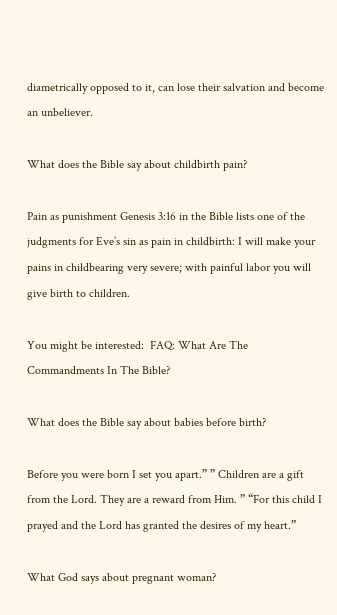diametrically opposed to it, can lose their salvation and become an unbeliever.

What does the Bible say about childbirth pain?

Pain as punishment Genesis 3:16 in the Bible lists one of the judgments for Eve’s sin as pain in childbirth: I will make your pains in childbearing very severe; with painful labor you will give birth to children.

You might be interested:  FAQ: What Are The Commandments In The Bible?

What does the Bible say about babies before birth?

Before you were born I set you apart.” ” Children are a gift from the Lord. They are a reward from Him. ” “For this child I prayed and the Lord has granted the desires of my heart.”

What God says about pregnant woman?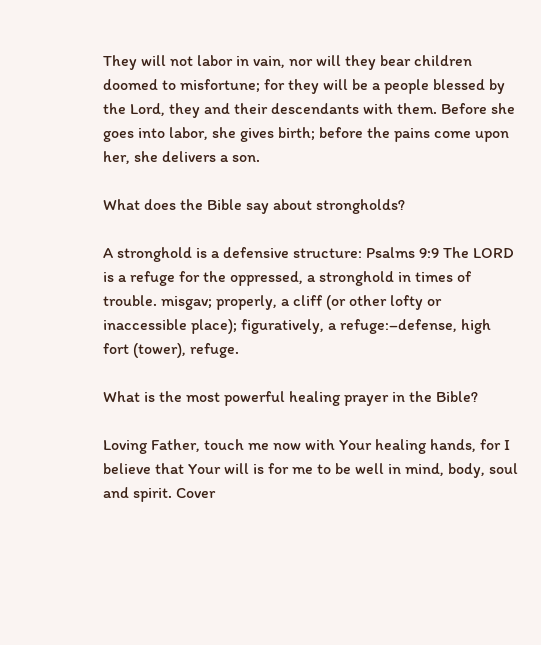They will not labor in vain, nor will they bear children doomed to misfortune; for they will be a people blessed by the Lord, they and their descendants with them. Before she goes into labor, she gives birth; before the pains come upon her, she delivers a son.

What does the Bible say about strongholds?

A stronghold is a defensive structure: Psalms 9:9 The LORD is a refuge for the oppressed, a stronghold in times of trouble. misgav; properly, a cliff (or other lofty or inaccessible place); figuratively, a refuge:–defense, high fort (tower), refuge.

What is the most powerful healing prayer in the Bible?

Loving Father, touch me now with Your healing hands, for I believe that Your will is for me to be well in mind, body, soul and spirit. Cover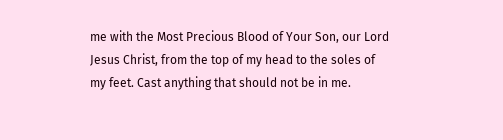me with the Most Precious Blood of Your Son, our Lord Jesus Christ, from the top of my head to the soles of my feet. Cast anything that should not be in me.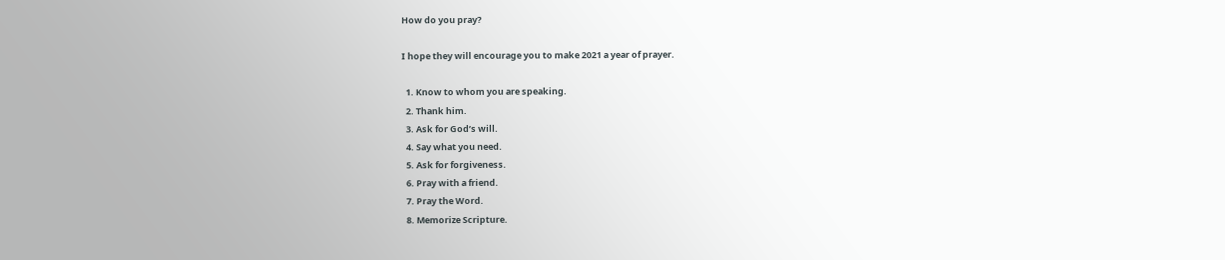How do you pray?

I hope they will encourage you to make 2021 a year of prayer.

  1. Know to whom you are speaking.
  2. Thank him.
  3. Ask for God’s will.
  4. Say what you need.
  5. Ask for forgiveness.
  6. Pray with a friend.
  7. Pray the Word.
  8. Memorize Scripture.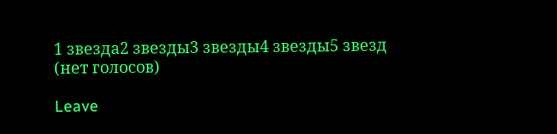1 звезда2 звезды3 звезды4 звезды5 звезд (нет голосов)

Leave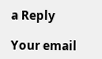a Reply

Your email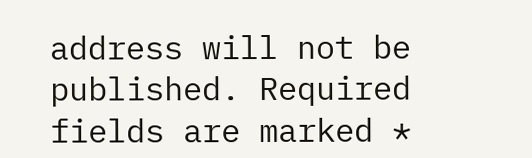address will not be published. Required fields are marked *